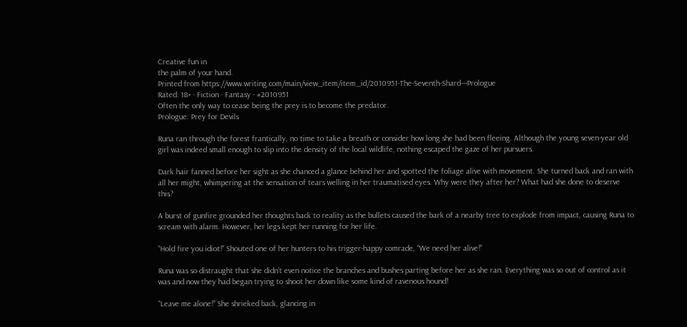Creative fun in
the palm of your hand.
Printed from https://www.writing.com/main/view_item/item_id/2010951-The-Seventh-Shard---Prologue
Rated: 18+ · Fiction · Fantasy · #2010951
Often the only way to cease being the prey is to become the predator.
Prologue: Prey for Devils

Runa ran through the forest frantically, no time to take a breath or consider how long she had been fleeing. Although the young seven-year old girl was indeed small enough to slip into the density of the local wildlife, nothing escaped the gaze of her pursuers.

Dark hair fanned before her sight as she chanced a glance behind her and spotted the foliage alive with movement. She turned back and ran with all her might, whimpering at the sensation of tears welling in her traumatised eyes. Why were they after her? What had she done to deserve this?

A burst of gunfire grounded her thoughts back to reality as the bullets caused the bark of a nearby tree to explode from impact, causing Runa to scream with alarm. However, her legs kept her running for her life.

“Hold fire you idiot!” Shouted one of her hunters to his trigger-happy comrade, “We need her alive!”

Runa was so distraught that she didn’t even notice the branches and bushes parting before her as she ran. Everything was so out of control as it was and now they had began trying to shoot her down like some kind of ravenous hound!

“Leave me alone!” She shrieked back, glancing in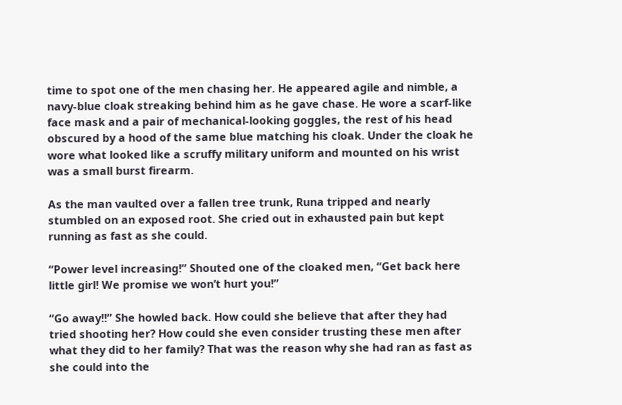time to spot one of the men chasing her. He appeared agile and nimble, a navy-blue cloak streaking behind him as he gave chase. He wore a scarf-like face mask and a pair of mechanical-looking goggles, the rest of his head obscured by a hood of the same blue matching his cloak. Under the cloak he wore what looked like a scruffy military uniform and mounted on his wrist was a small burst firearm.

As the man vaulted over a fallen tree trunk, Runa tripped and nearly stumbled on an exposed root. She cried out in exhausted pain but kept running as fast as she could.

“Power level increasing!” Shouted one of the cloaked men, “Get back here little girl! We promise we won’t hurt you!”

“Go away!!” She howled back. How could she believe that after they had tried shooting her? How could she even consider trusting these men after what they did to her family? That was the reason why she had ran as fast as she could into the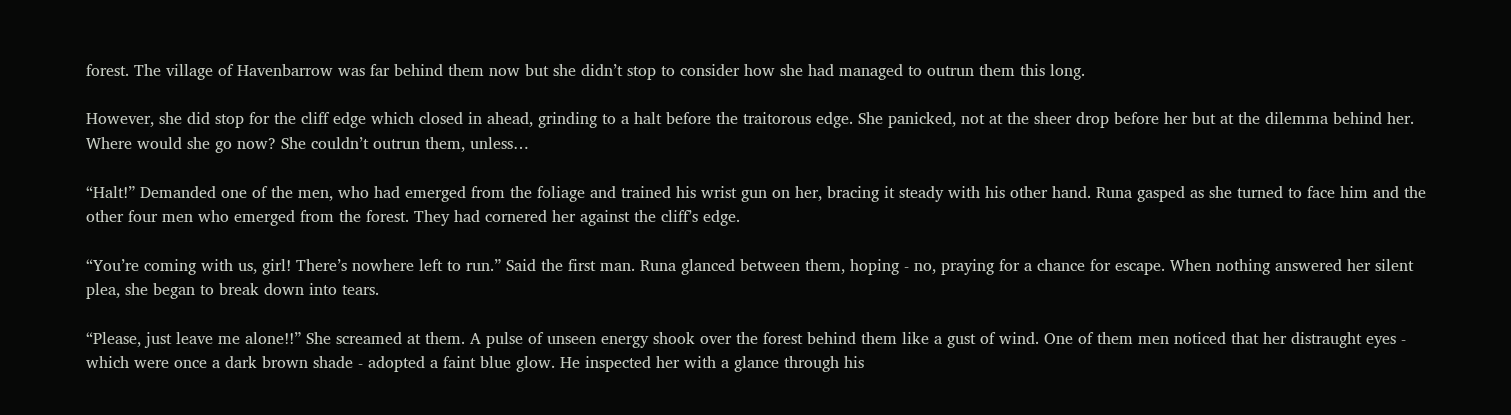forest. The village of Havenbarrow was far behind them now but she didn’t stop to consider how she had managed to outrun them this long.

However, she did stop for the cliff edge which closed in ahead, grinding to a halt before the traitorous edge. She panicked, not at the sheer drop before her but at the dilemma behind her. Where would she go now? She couldn’t outrun them, unless…

“Halt!” Demanded one of the men, who had emerged from the foliage and trained his wrist gun on her, bracing it steady with his other hand. Runa gasped as she turned to face him and the other four men who emerged from the forest. They had cornered her against the cliff’s edge.

“You’re coming with us, girl! There’s nowhere left to run.” Said the first man. Runa glanced between them, hoping - no, praying for a chance for escape. When nothing answered her silent plea, she began to break down into tears.

“Please, just leave me alone!!” She screamed at them. A pulse of unseen energy shook over the forest behind them like a gust of wind. One of them men noticed that her distraught eyes - which were once a dark brown shade - adopted a faint blue glow. He inspected her with a glance through his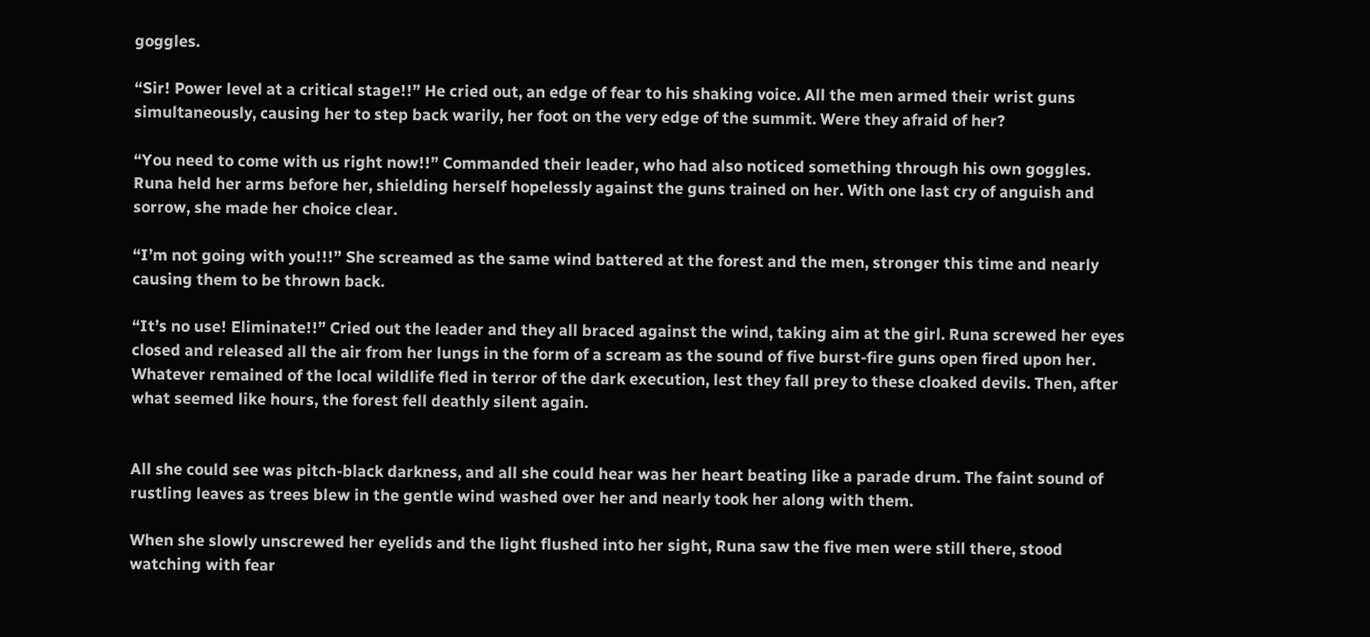goggles.

“Sir! Power level at a critical stage!!” He cried out, an edge of fear to his shaking voice. All the men armed their wrist guns simultaneously, causing her to step back warily, her foot on the very edge of the summit. Were they afraid of her?

“You need to come with us right now!!” Commanded their leader, who had also noticed something through his own goggles. Runa held her arms before her, shielding herself hopelessly against the guns trained on her. With one last cry of anguish and sorrow, she made her choice clear.

“I’m not going with you!!!” She screamed as the same wind battered at the forest and the men, stronger this time and nearly causing them to be thrown back.

“It’s no use! Eliminate!!” Cried out the leader and they all braced against the wind, taking aim at the girl. Runa screwed her eyes closed and released all the air from her lungs in the form of a scream as the sound of five burst-fire guns open fired upon her. Whatever remained of the local wildlife fled in terror of the dark execution, lest they fall prey to these cloaked devils. Then, after what seemed like hours, the forest fell deathly silent again.


All she could see was pitch-black darkness, and all she could hear was her heart beating like a parade drum. The faint sound of rustling leaves as trees blew in the gentle wind washed over her and nearly took her along with them.

When she slowly unscrewed her eyelids and the light flushed into her sight, Runa saw the five men were still there, stood watching with fear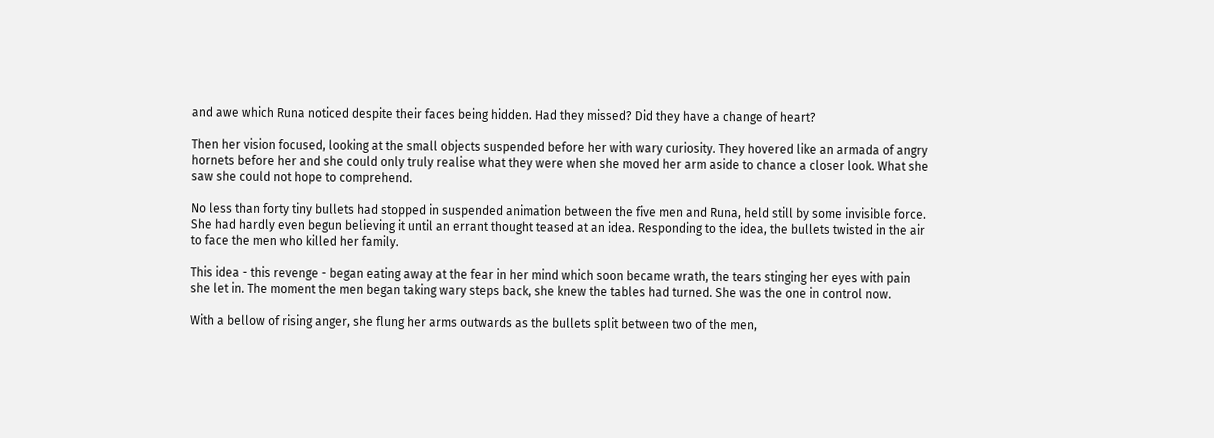and awe which Runa noticed despite their faces being hidden. Had they missed? Did they have a change of heart?

Then her vision focused, looking at the small objects suspended before her with wary curiosity. They hovered like an armada of angry hornets before her and she could only truly realise what they were when she moved her arm aside to chance a closer look. What she saw she could not hope to comprehend.

No less than forty tiny bullets had stopped in suspended animation between the five men and Runa, held still by some invisible force. She had hardly even begun believing it until an errant thought teased at an idea. Responding to the idea, the bullets twisted in the air to face the men who killed her family.

This idea - this revenge - began eating away at the fear in her mind which soon became wrath, the tears stinging her eyes with pain she let in. The moment the men began taking wary steps back, she knew the tables had turned. She was the one in control now.

With a bellow of rising anger, she flung her arms outwards as the bullets split between two of the men,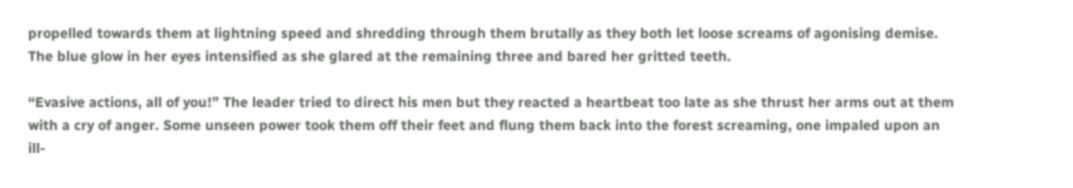propelled towards them at lightning speed and shredding through them brutally as they both let loose screams of agonising demise. The blue glow in her eyes intensified as she glared at the remaining three and bared her gritted teeth.

“Evasive actions, all of you!” The leader tried to direct his men but they reacted a heartbeat too late as she thrust her arms out at them with a cry of anger. Some unseen power took them off their feet and flung them back into the forest screaming, one impaled upon an ill-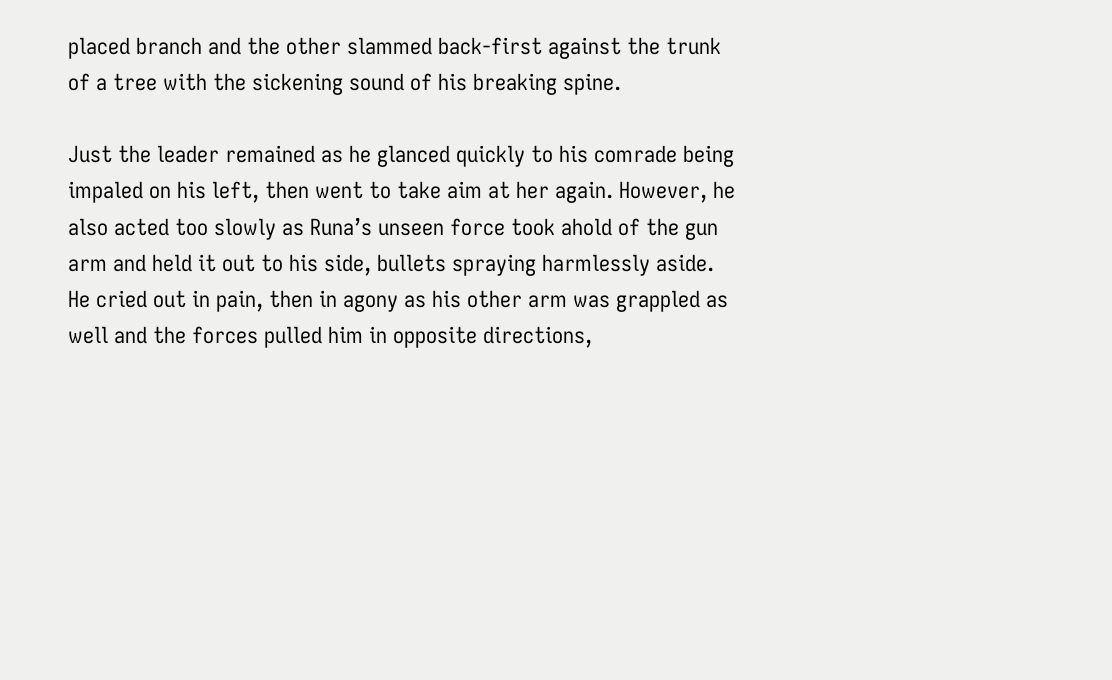placed branch and the other slammed back-first against the trunk of a tree with the sickening sound of his breaking spine.

Just the leader remained as he glanced quickly to his comrade being impaled on his left, then went to take aim at her again. However, he also acted too slowly as Runa’s unseen force took ahold of the gun arm and held it out to his side, bullets spraying harmlessly aside. He cried out in pain, then in agony as his other arm was grappled as well and the forces pulled him in opposite directions,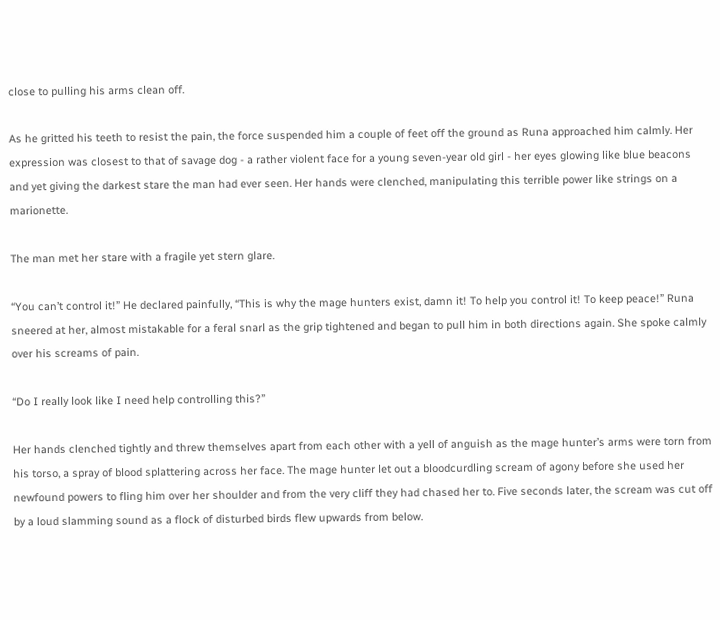close to pulling his arms clean off.

As he gritted his teeth to resist the pain, the force suspended him a couple of feet off the ground as Runa approached him calmly. Her expression was closest to that of savage dog - a rather violent face for a young seven-year old girl - her eyes glowing like blue beacons and yet giving the darkest stare the man had ever seen. Her hands were clenched, manipulating this terrible power like strings on a marionette.

The man met her stare with a fragile yet stern glare.

“You can’t control it!” He declared painfully, “This is why the mage hunters exist, damn it! To help you control it! To keep peace!” Runa sneered at her, almost mistakable for a feral snarl as the grip tightened and began to pull him in both directions again. She spoke calmly over his screams of pain.

“Do I really look like I need help controlling this?”

Her hands clenched tightly and threw themselves apart from each other with a yell of anguish as the mage hunter’s arms were torn from his torso, a spray of blood splattering across her face. The mage hunter let out a bloodcurdling scream of agony before she used her newfound powers to fling him over her shoulder and from the very cliff they had chased her to. Five seconds later, the scream was cut off by a loud slamming sound as a flock of disturbed birds flew upwards from below.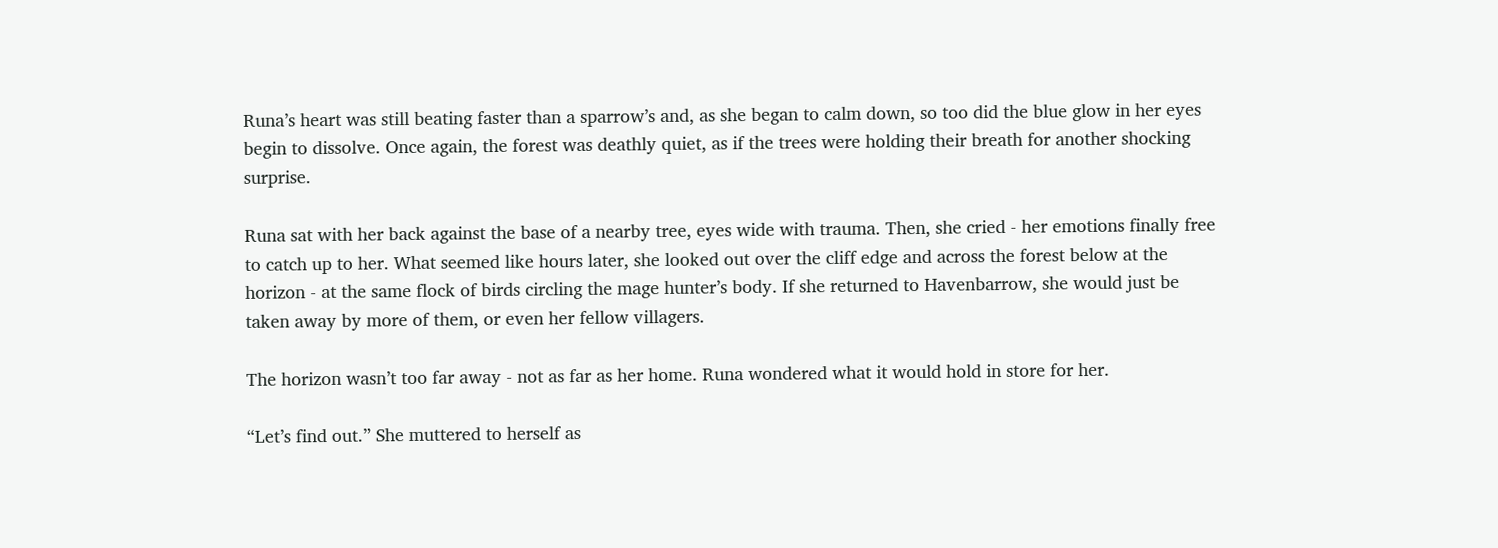Runa’s heart was still beating faster than a sparrow’s and, as she began to calm down, so too did the blue glow in her eyes begin to dissolve. Once again, the forest was deathly quiet, as if the trees were holding their breath for another shocking surprise.

Runa sat with her back against the base of a nearby tree, eyes wide with trauma. Then, she cried - her emotions finally free to catch up to her. What seemed like hours later, she looked out over the cliff edge and across the forest below at the horizon - at the same flock of birds circling the mage hunter’s body. If she returned to Havenbarrow, she would just be taken away by more of them, or even her fellow villagers.

The horizon wasn’t too far away - not as far as her home. Runa wondered what it would hold in store for her.

“Let’s find out.” She muttered to herself as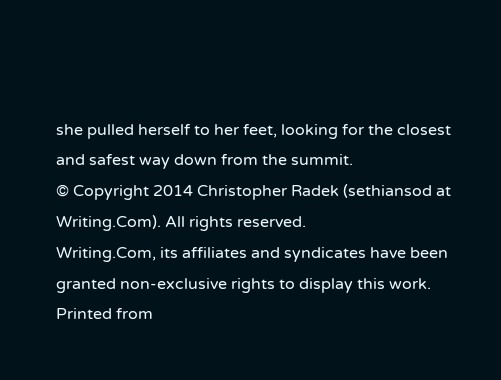she pulled herself to her feet, looking for the closest and safest way down from the summit.
© Copyright 2014 Christopher Radek (sethiansod at Writing.Com). All rights reserved.
Writing.Com, its affiliates and syndicates have been granted non-exclusive rights to display this work.
Printed from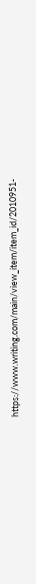https://www.writing.com/main/view_item/item_id/2010951-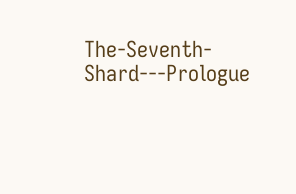The-Seventh-Shard---Prologue